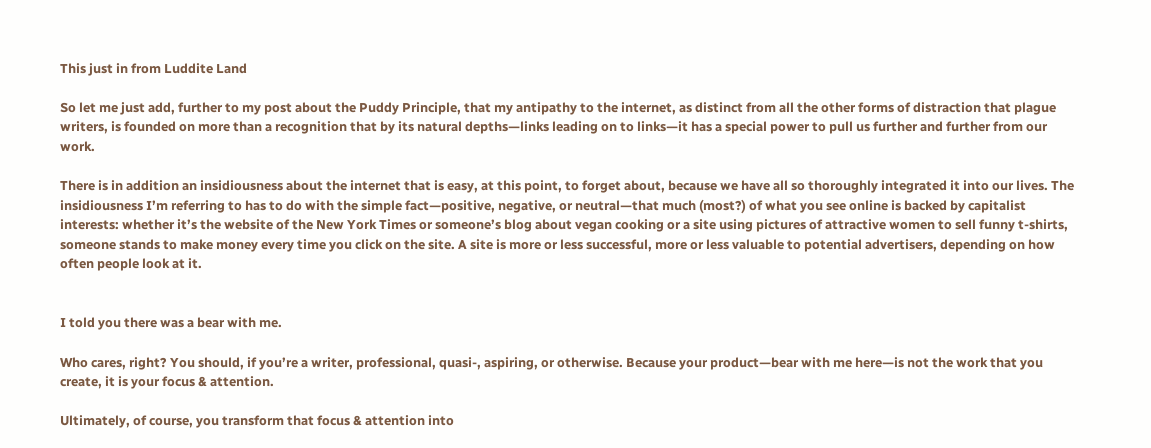This just in from Luddite Land

So let me just add, further to my post about the Puddy Principle, that my antipathy to the internet, as distinct from all the other forms of distraction that plague writers, is founded on more than a recognition that by its natural depths—links leading on to links—it has a special power to pull us further and further from our work.

There is in addition an insidiousness about the internet that is easy, at this point, to forget about, because we have all so thoroughly integrated it into our lives. The insidiousness I’m referring to has to do with the simple fact—positive, negative, or neutral—that much (most?) of what you see online is backed by capitalist interests: whether it’s the website of the New York Times or someone’s blog about vegan cooking or a site using pictures of attractive women to sell funny t-shirts, someone stands to make money every time you click on the site. A site is more or less successful, more or less valuable to potential advertisers, depending on how often people look at it.


I told you there was a bear with me.

Who cares, right? You should, if you’re a writer, professional, quasi-, aspiring, or otherwise. Because your product—bear with me here—is not the work that you create, it is your focus & attention.

Ultimately, of course, you transform that focus & attention into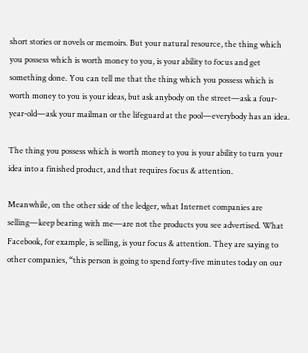short stories or novels or memoirs. But your natural resource, the thing which you possess which is worth money to you, is your ability to focus and get something done. You can tell me that the thing which you possess which is worth money to you is your ideas, but ask anybody on the street—ask a four-year-old—ask your mailman or the lifeguard at the pool—everybody has an idea.

The thing you possess which is worth money to you is your ability to turn your idea into a finished product, and that requires focus & attention.

Meanwhile, on the other side of the ledger, what Internet companies are selling—keep bearing with me—are not the products you see advertised. What Facebook, for example, is selling, is your focus & attention. They are saying to other companies, “this person is going to spend forty-five minutes today on our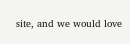site, and we would love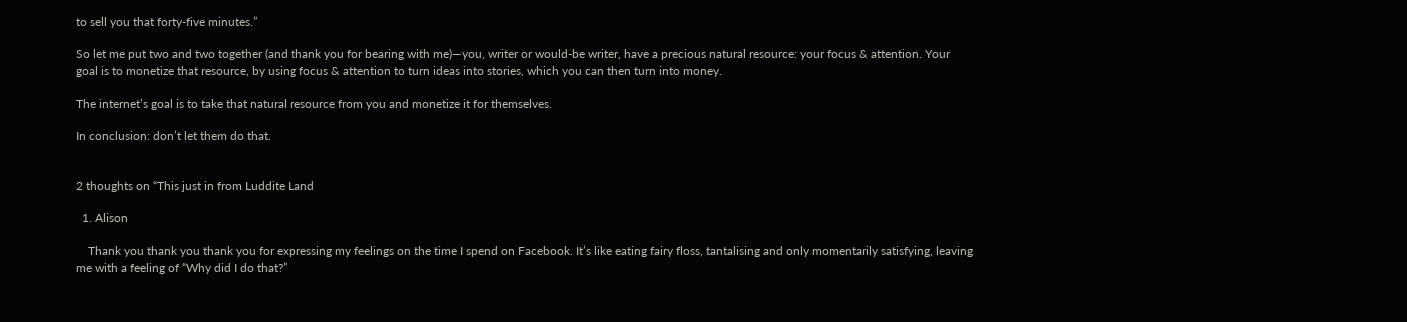to sell you that forty-five minutes.”

So let me put two and two together (and thank you for bearing with me)—you, writer or would-be writer, have a precious natural resource: your focus & attention. Your goal is to monetize that resource, by using focus & attention to turn ideas into stories, which you can then turn into money.

The internet’s goal is to take that natural resource from you and monetize it for themselves.

In conclusion: don’t let them do that.


2 thoughts on “This just in from Luddite Land

  1. Alison

    Thank you thank you thank you for expressing my feelings on the time I spend on Facebook. It’s like eating fairy floss, tantalising and only momentarily satisfying, leaving me with a feeling of “Why did I do that?”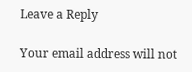Leave a Reply

Your email address will not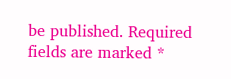be published. Required fields are marked *